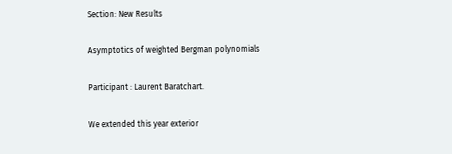Section: New Results

Asymptotics of weighted Bergman polynomials

Participant : Laurent Baratchart.

We extended this year exterior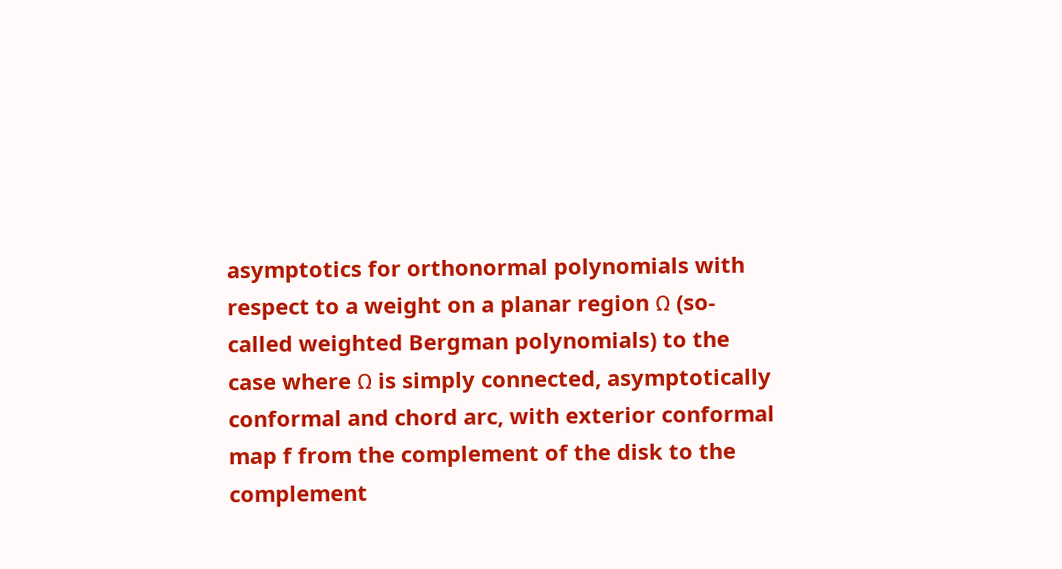asymptotics for orthonormal polynomials with respect to a weight on a planar region Ω (so-called weighted Bergman polynomials) to the case where Ω is simply connected, asymptotically conformal and chord arc, with exterior conformal map f from the complement of the disk to the complement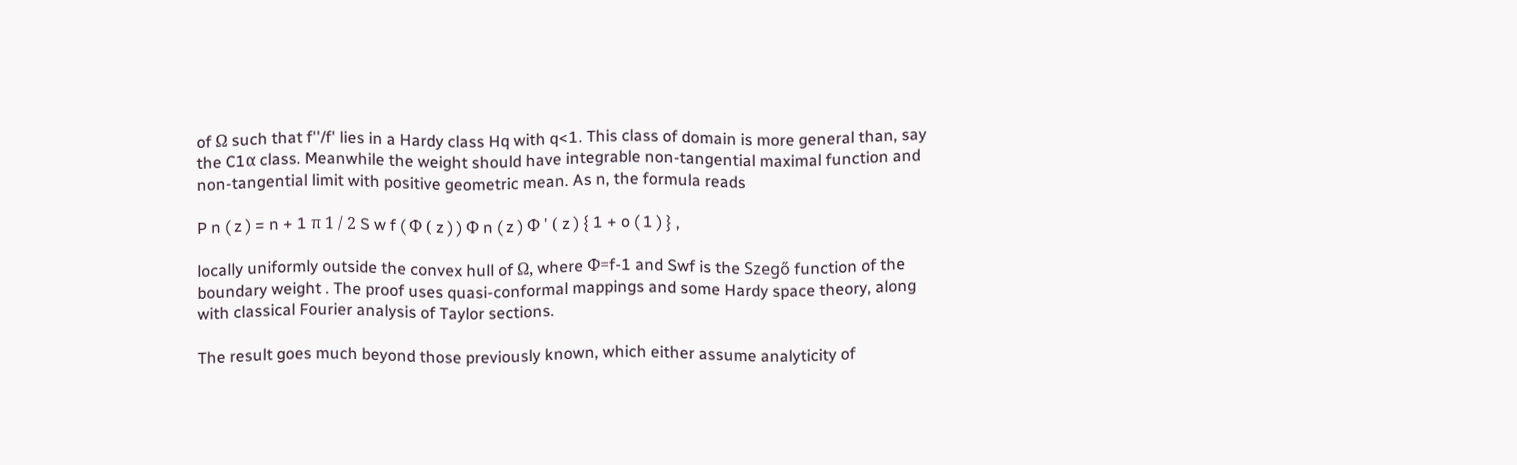of Ω such that f''/f' lies in a Hardy class Hq with q<1. This class of domain is more general than, say the C1α class. Meanwhile the weight should have integrable non-tangential maximal function and non-tangential limit with positive geometric mean. As n, the formula reads

P n ( z ) = n + 1 π 1 / 2 S w f ( Φ ( z ) ) Φ n ( z ) Φ ' ( z ) { 1 + o ( 1 ) } ,

locally uniformly outside the convex hull of Ω, where Φ=f-1 and Swf is the Szegő function of the boundary weight . The proof uses quasi-conformal mappings and some Hardy space theory, along with classical Fourier analysis of Taylor sections.

The result goes much beyond those previously known, which either assume analyticity of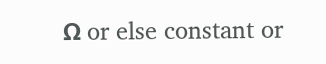Ω or else constant or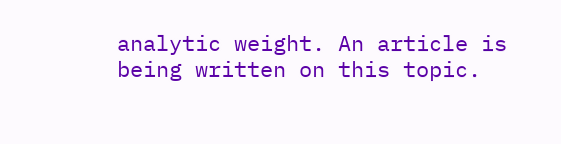analytic weight. An article is being written on this topic.